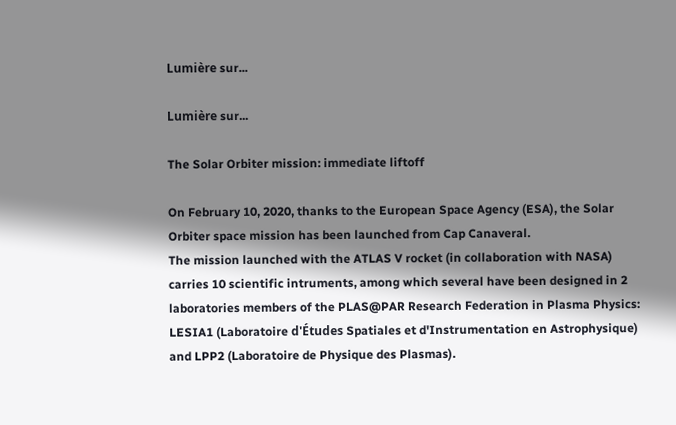Lumière sur...

Lumière sur...

The Solar Orbiter mission: immediate liftoff

On February 10, 2020, thanks to the European Space Agency (ESA), the Solar Orbiter space mission has been launched from Cap Canaveral.
The mission launched with the ATLAS V rocket (in collaboration with NASA) carries 10 scientific intruments, among which several have been designed in 2 laboratories members of the PLAS@PAR Research Federation in Plasma Physics: LESIA1 (Laboratoire d'Études Spatiales et d'Instrumentation en Astrophysique) and LPP2 (Laboratoire de Physique des Plasmas).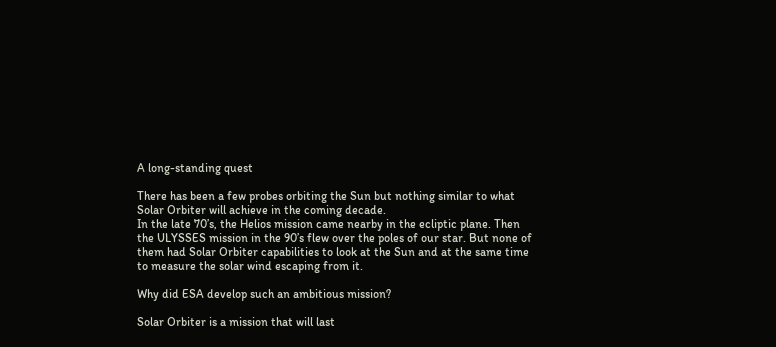A long-standing quest

There has been a few probes orbiting the Sun but nothing similar to what Solar Orbiter will achieve in the coming decade.
In the late 70’s, the Helios mission came nearby in the ecliptic plane. Then the ULYSSES mission in the 90’s flew over the poles of our star. But none of them had Solar Orbiter capabilities to look at the Sun and at the same time to measure the solar wind escaping from it.

Why did ESA develop such an ambitious mission?

Solar Orbiter is a mission that will last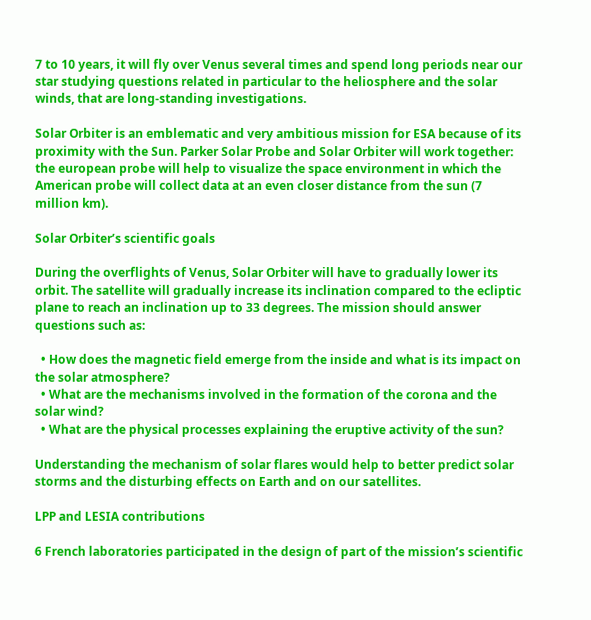7 to 10 years, it will fly over Venus several times and spend long periods near our star studying questions related in particular to the heliosphere and the solar winds, that are long-standing investigations.

Solar Orbiter is an emblematic and very ambitious mission for ESA because of its proximity with the Sun. Parker Solar Probe and Solar Orbiter will work together: the european probe will help to visualize the space environment in which the American probe will collect data at an even closer distance from the sun (7 million km).

Solar Orbiter’s scientific goals

During the overflights of Venus, Solar Orbiter will have to gradually lower its orbit. The satellite will gradually increase its inclination compared to the ecliptic plane to reach an inclination up to 33 degrees. The mission should answer questions such as:

  • How does the magnetic field emerge from the inside and what is its impact on the solar atmosphere?
  • What are the mechanisms involved in the formation of the corona and the solar wind?
  • What are the physical processes explaining the eruptive activity of the sun?

Understanding the mechanism of solar flares would help to better predict solar storms and the disturbing effects on Earth and on our satellites.

LPP and LESIA contributions

6 French laboratories participated in the design of part of the mission’s scientific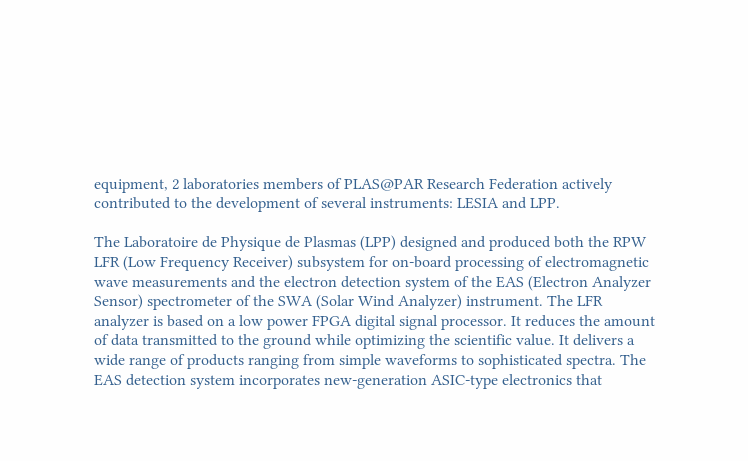equipment, 2 laboratories members of PLAS@PAR Research Federation actively contributed to the development of several instruments: LESIA and LPP.

The Laboratoire de Physique de Plasmas (LPP) designed and produced both the RPW LFR (Low Frequency Receiver) subsystem for on-board processing of electromagnetic wave measurements and the electron detection system of the EAS (Electron Analyzer Sensor) spectrometer of the SWA (Solar Wind Analyzer) instrument. The LFR analyzer is based on a low power FPGA digital signal processor. It reduces the amount of data transmitted to the ground while optimizing the scientific value. It delivers a wide range of products ranging from simple waveforms to sophisticated spectra. The EAS detection system incorporates new-generation ASIC-type electronics that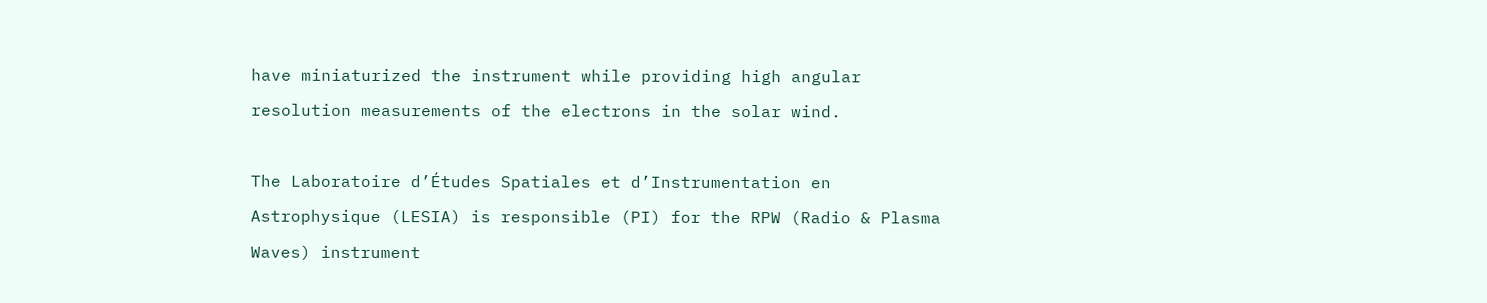have miniaturized the instrument while providing high angular resolution measurements of the electrons in the solar wind.

The Laboratoire d’Études Spatiales et d’Instrumentation en Astrophysique (LESIA) is responsible (PI) for the RPW (Radio & Plasma Waves) instrument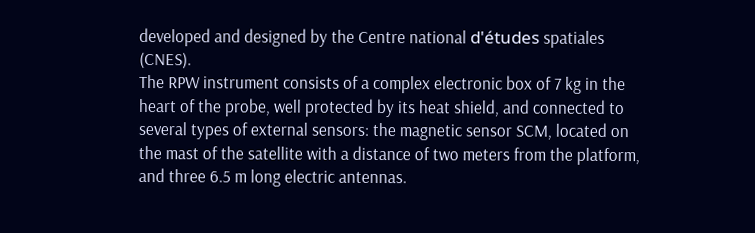developed and designed by the Centre national d'études spatiales (CNES).
The RPW instrument consists of a complex electronic box of 7 kg in the heart of the probe, well protected by its heat shield, and connected to several types of external sensors: the magnetic sensor SCM, located on the mast of the satellite with a distance of two meters from the platform, and three 6.5 m long electric antennas.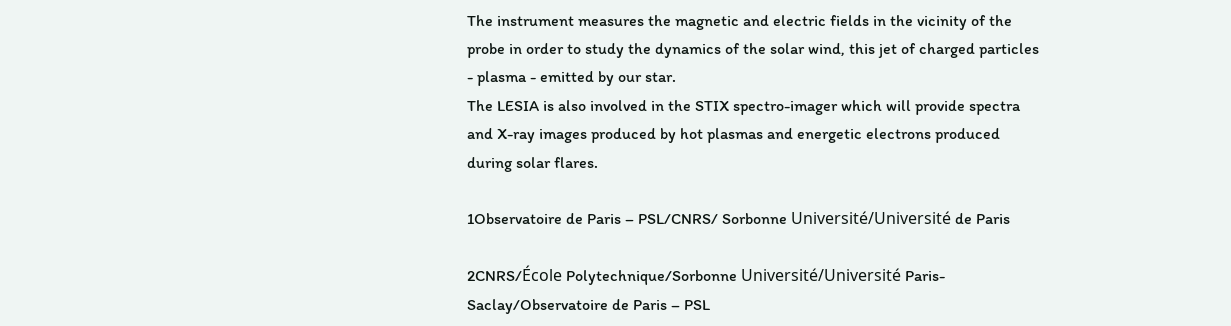The instrument measures the magnetic and electric fields in the vicinity of the probe in order to study the dynamics of the solar wind, this jet of charged particles - plasma - emitted by our star.
The LESIA is also involved in the STIX spectro-imager which will provide spectra and X-ray images produced by hot plasmas and energetic electrons produced during solar flares.

1Observatoire de Paris – PSL/CNRS/ Sorbonne Université/Université de Paris

2CNRS/École Polytechnique/Sorbonne Université/Université Paris-Saclay/Observatoire de Paris – PSL